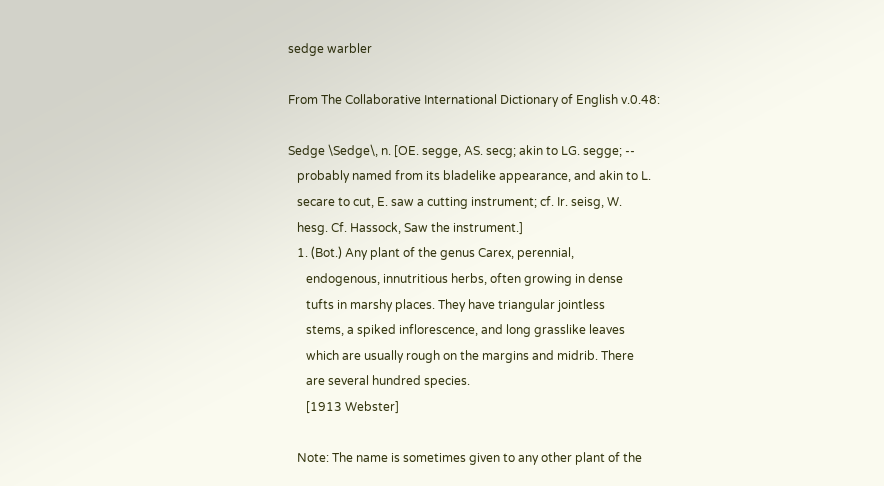sedge warbler

From The Collaborative International Dictionary of English v.0.48:

Sedge \Sedge\, n. [OE. segge, AS. secg; akin to LG. segge; --
   probably named from its bladelike appearance, and akin to L.
   secare to cut, E. saw a cutting instrument; cf. Ir. seisg, W.
   hesg. Cf. Hassock, Saw the instrument.]
   1. (Bot.) Any plant of the genus Carex, perennial,
      endogenous, innutritious herbs, often growing in dense
      tufts in marshy places. They have triangular jointless
      stems, a spiked inflorescence, and long grasslike leaves
      which are usually rough on the margins and midrib. There
      are several hundred species.
      [1913 Webster]

   Note: The name is sometimes given to any other plant of the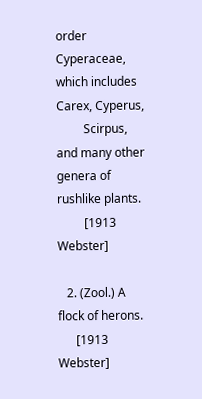order Cyperaceae, which includes Carex, Cyperus,
         Scirpus, and many other genera of rushlike plants.
         [1913 Webster]

   2. (Zool.) A flock of herons.
      [1913 Webster]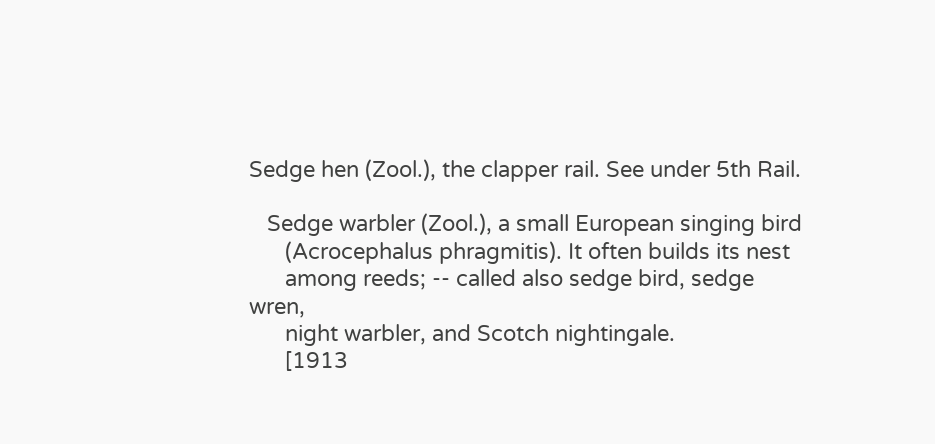Sedge hen (Zool.), the clapper rail. See under 5th Rail.

   Sedge warbler (Zool.), a small European singing bird
      (Acrocephalus phragmitis). It often builds its nest
      among reeds; -- called also sedge bird, sedge wren,
      night warbler, and Scotch nightingale.
      [1913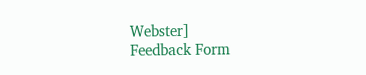Webster]
Feedback Form